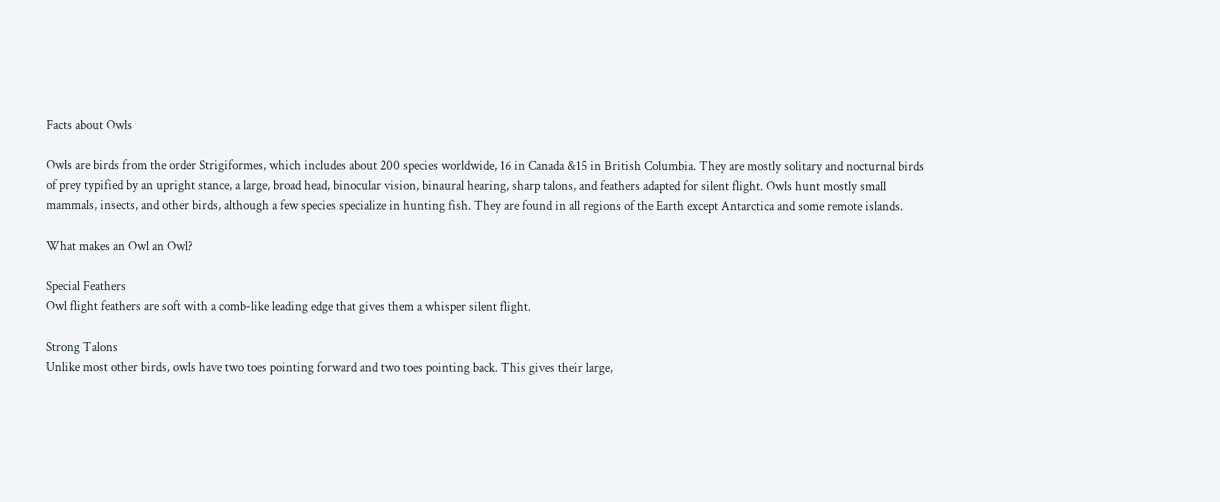Facts about Owls

Owls are birds from the order Strigiformes, which includes about 200 species worldwide, 16 in Canada &15 in British Columbia. They are mostly solitary and nocturnal birds of prey typified by an upright stance, a large, broad head, binocular vision, binaural hearing, sharp talons, and feathers adapted for silent flight. Owls hunt mostly small mammals, insects, and other birds, although a few species specialize in hunting fish. They are found in all regions of the Earth except Antarctica and some remote islands.

What makes an Owl an Owl?

Special Feathers
Owl flight feathers are soft with a comb-like leading edge that gives them a whisper silent flight.

Strong Talons
Unlike most other birds, owls have two toes pointing forward and two toes pointing back. This gives their large,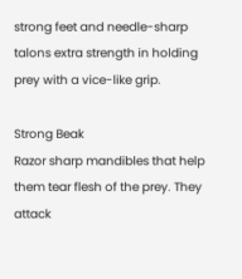strong feet and needle-sharp talons extra strength in holding prey with a vice-like grip.

Strong Beak
Razor sharp mandibles that help them tear flesh of the prey. They attack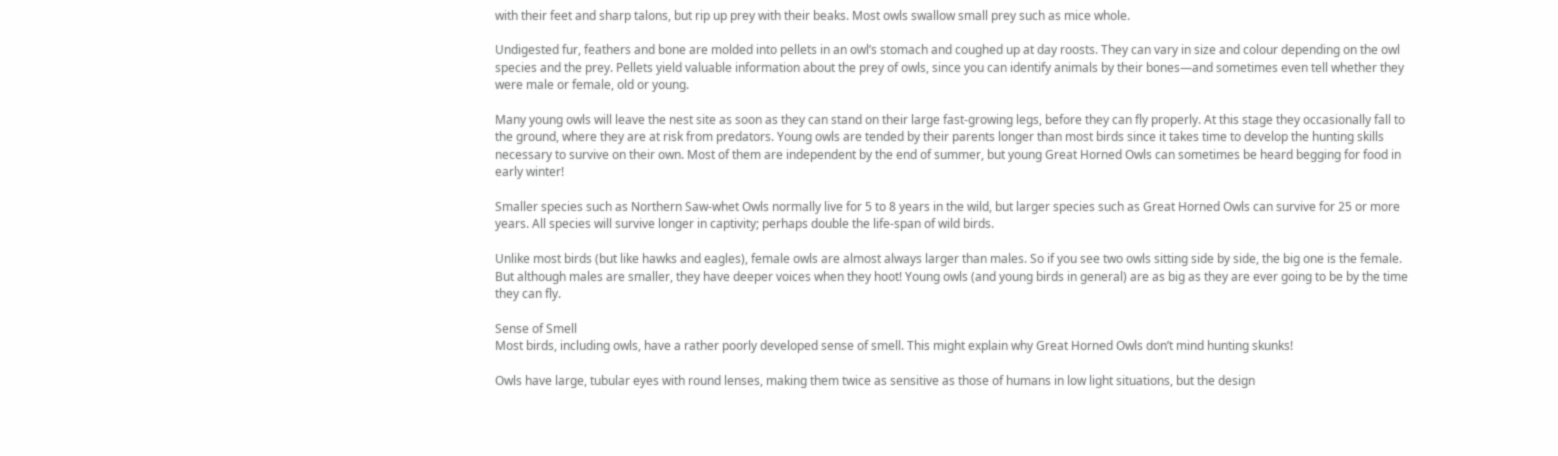with their feet and sharp talons, but rip up prey with their beaks. Most owls swallow small prey such as mice whole.

Undigested fur, feathers and bone are molded into pellets in an owl’s stomach and coughed up at day roosts. They can vary in size and colour depending on the owl species and the prey. Pellets yield valuable information about the prey of owls, since you can identify animals by their bones—and sometimes even tell whether they were male or female, old or young.

Many young owls will leave the nest site as soon as they can stand on their large fast-growing legs, before they can fly properly. At this stage they occasionally fall to the ground, where they are at risk from predators. Young owls are tended by their parents longer than most birds since it takes time to develop the hunting skills necessary to survive on their own. Most of them are independent by the end of summer, but young Great Horned Owls can sometimes be heard begging for food in early winter!

Smaller species such as Northern Saw-whet Owls normally live for 5 to 8 years in the wild, but larger species such as Great Horned Owls can survive for 25 or more years. All species will survive longer in captivity; perhaps double the life-span of wild birds.

Unlike most birds (but like hawks and eagles), female owls are almost always larger than males. So if you see two owls sitting side by side, the big one is the female. But although males are smaller, they have deeper voices when they hoot! Young owls (and young birds in general) are as big as they are ever going to be by the time they can fly.

Sense of Smell
Most birds, including owls, have a rather poorly developed sense of smell. This might explain why Great Horned Owls don’t mind hunting skunks!

Owls have large, tubular eyes with round lenses, making them twice as sensitive as those of humans in low light situations, but the design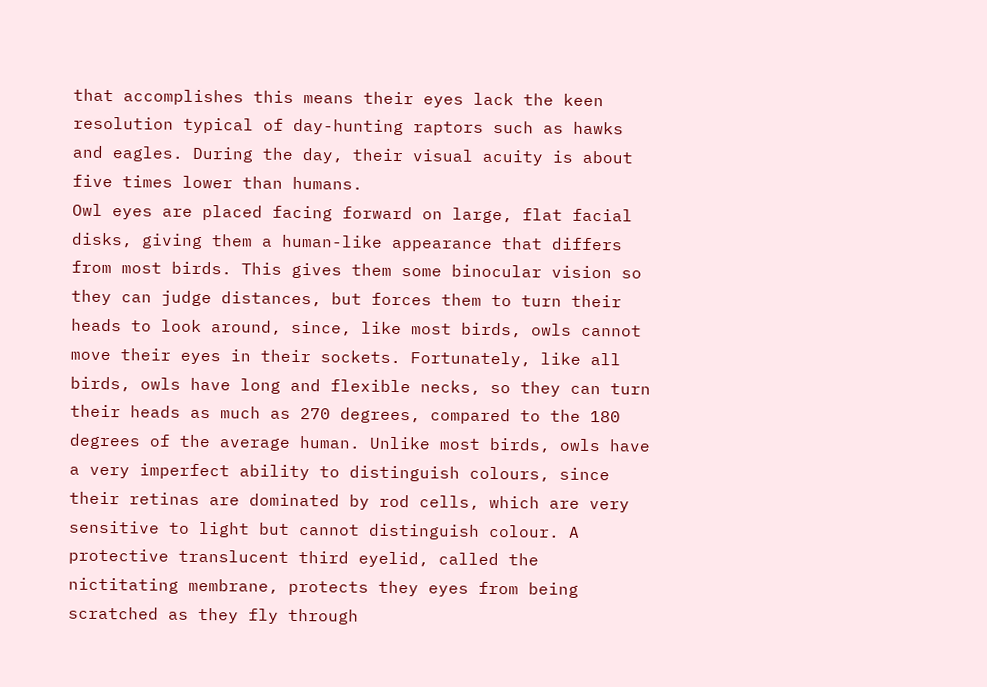that accomplishes this means their eyes lack the keen resolution typical of day-hunting raptors such as hawks and eagles. During the day, their visual acuity is about five times lower than humans.
Owl eyes are placed facing forward on large, flat facial disks, giving them a human-like appearance that differs from most birds. This gives them some binocular vision so they can judge distances, but forces them to turn their heads to look around, since, like most birds, owls cannot move their eyes in their sockets. Fortunately, like all birds, owls have long and flexible necks, so they can turn their heads as much as 270 degrees, compared to the 180 degrees of the average human. Unlike most birds, owls have a very imperfect ability to distinguish colours, since their retinas are dominated by rod cells, which are very sensitive to light but cannot distinguish colour. A protective translucent third eyelid, called the nictitating membrane, protects they eyes from being scratched as they fly through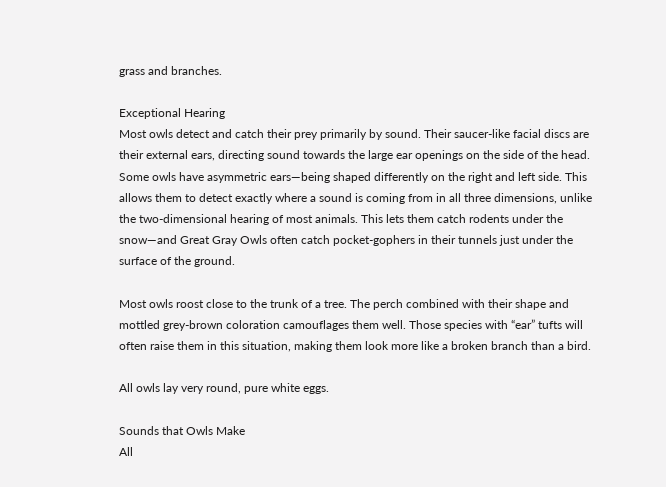grass and branches.

Exceptional Hearing
Most owls detect and catch their prey primarily by sound. Their saucer-like facial discs are their external ears, directing sound towards the large ear openings on the side of the head. Some owls have asymmetric ears—being shaped differently on the right and left side. This allows them to detect exactly where a sound is coming from in all three dimensions, unlike the two-dimensional hearing of most animals. This lets them catch rodents under the snow—and Great Gray Owls often catch pocket-gophers in their tunnels just under the surface of the ground.

Most owls roost close to the trunk of a tree. The perch combined with their shape and mottled grey-brown coloration camouflages them well. Those species with “ear” tufts will often raise them in this situation, making them look more like a broken branch than a bird.

All owls lay very round, pure white eggs.

Sounds that Owls Make
All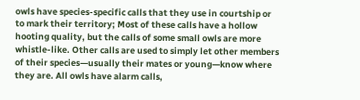owls have species-specific calls that they use in courtship or to mark their territory; Most of these calls have a hollow hooting quality, but the calls of some small owls are more whistle-like. Other calls are used to simply let other members of their species—usually their mates or young—know where they are. All owls have alarm calls,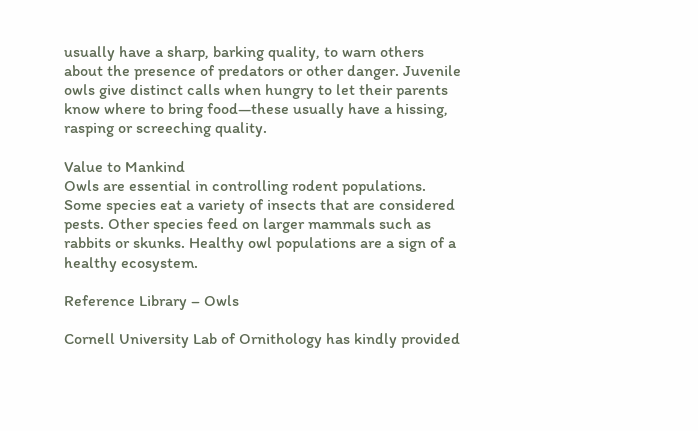usually have a sharp, barking quality, to warn others about the presence of predators or other danger. Juvenile owls give distinct calls when hungry to let their parents know where to bring food—these usually have a hissing, rasping or screeching quality.

Value to Mankind
Owls are essential in controlling rodent populations. Some species eat a variety of insects that are considered pests. Other species feed on larger mammals such as rabbits or skunks. Healthy owl populations are a sign of a healthy ecosystem.

Reference Library – Owls

Cornell University Lab of Ornithology has kindly provided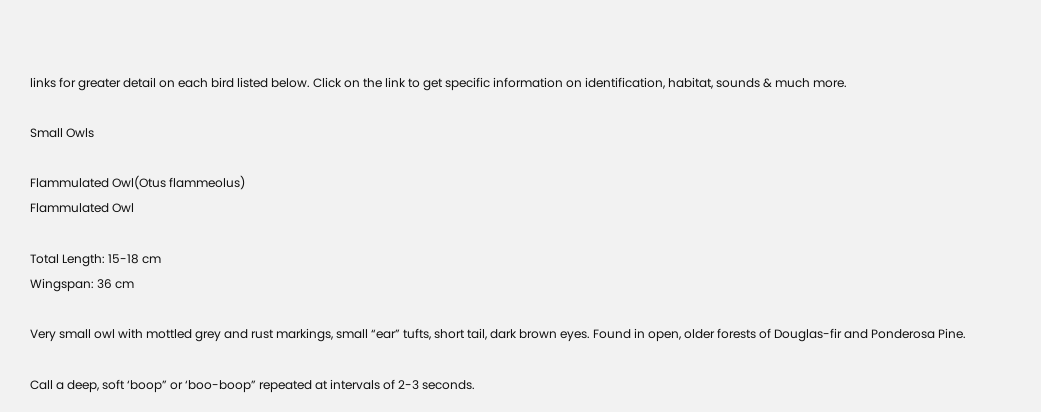links for greater detail on each bird listed below. Click on the link to get specific information on identification, habitat, sounds & much more.

Small Owls

Flammulated Owl(Otus flammeolus)
Flammulated Owl

Total Length: 15-18 cm
Wingspan: 36 cm

Very small owl with mottled grey and rust markings, small “ear” tufts, short tail, dark brown eyes. Found in open, older forests of Douglas-fir and Ponderosa Pine.

Call a deep, soft ‘boop” or ‘boo-boop” repeated at intervals of 2-3 seconds.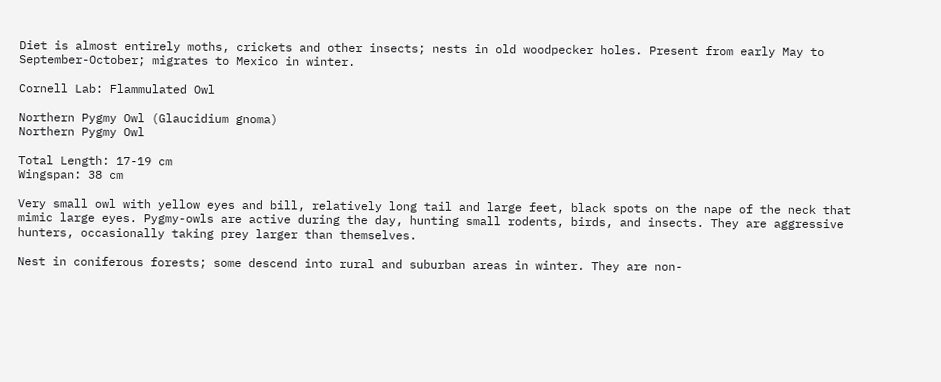Diet is almost entirely moths, crickets and other insects; nests in old woodpecker holes. Present from early May to September-October; migrates to Mexico in winter.

Cornell Lab: Flammulated Owl

Northern Pygmy Owl (Glaucidium gnoma)
Northern Pygmy Owl

Total Length: 17-19 cm
Wingspan: 38 cm

Very small owl with yellow eyes and bill, relatively long tail and large feet, black spots on the nape of the neck that mimic large eyes. Pygmy-owls are active during the day, hunting small rodents, birds, and insects. They are aggressive hunters, occasionally taking prey larger than themselves.

Nest in coniferous forests; some descend into rural and suburban areas in winter. They are non-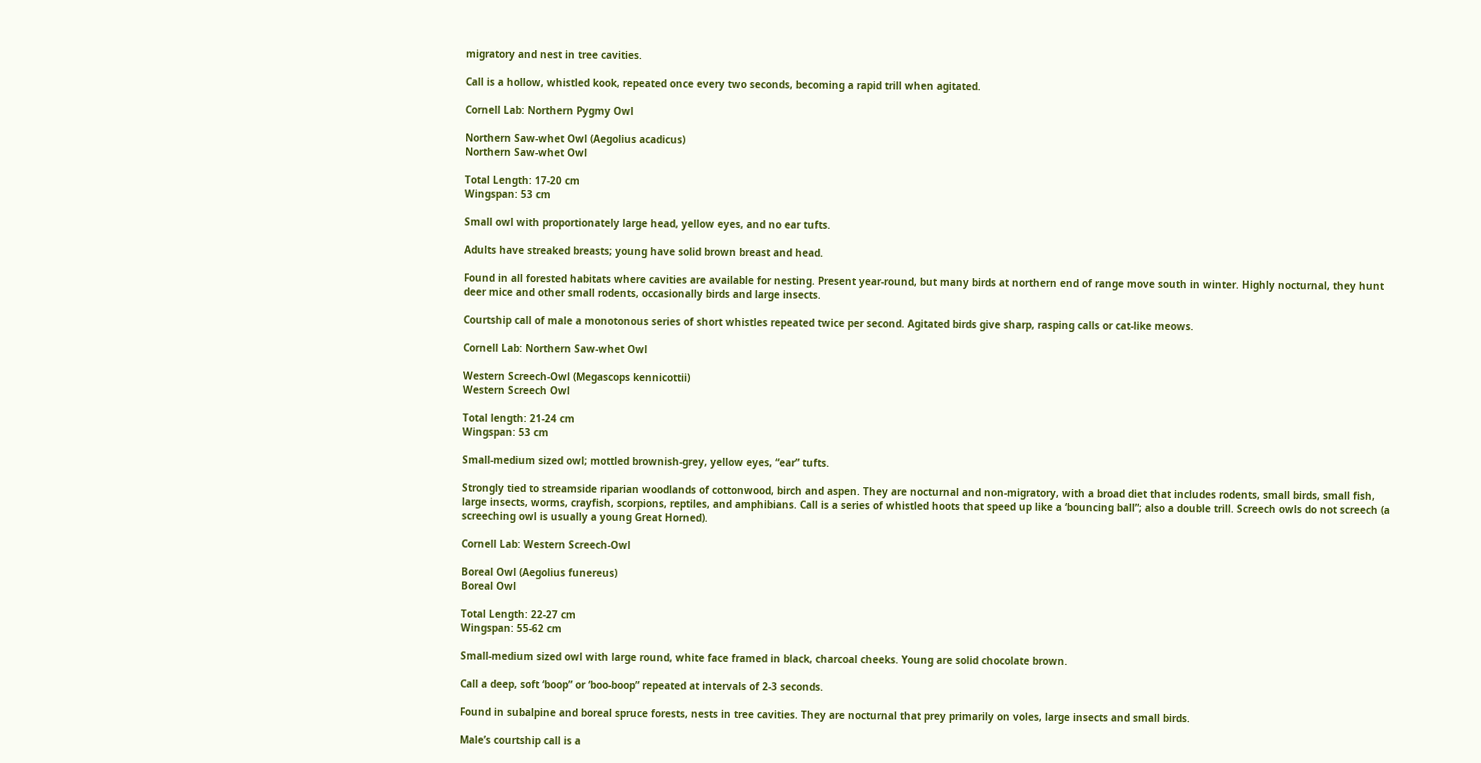migratory and nest in tree cavities.

Call is a hollow, whistled kook, repeated once every two seconds, becoming a rapid trill when agitated.

Cornell Lab: Northern Pygmy Owl

Northern Saw-whet Owl (Aegolius acadicus)
Northern Saw-whet Owl

Total Length: 17-20 cm
Wingspan: 53 cm

Small owl with proportionately large head, yellow eyes, and no ear tufts.

Adults have streaked breasts; young have solid brown breast and head.

Found in all forested habitats where cavities are available for nesting. Present year-round, but many birds at northern end of range move south in winter. Highly nocturnal, they hunt deer mice and other small rodents, occasionally birds and large insects.

Courtship call of male a monotonous series of short whistles repeated twice per second. Agitated birds give sharp, rasping calls or cat-like meows.

Cornell Lab: Northern Saw-whet Owl

Western Screech-Owl (Megascops kennicottii)
Western Screech Owl

Total length: 21-24 cm
Wingspan: 53 cm

Small-medium sized owl; mottled brownish-grey, yellow eyes, “ear” tufts.

Strongly tied to streamside riparian woodlands of cottonwood, birch and aspen. They are nocturnal and non-migratory, with a broad diet that includes rodents, small birds, small fish, large insects, worms, crayfish, scorpions, reptiles, and amphibians. Call is a series of whistled hoots that speed up like a ‘bouncing ball”; also a double trill. Screech owls do not screech (a screeching owl is usually a young Great Horned).

Cornell Lab: Western Screech-Owl

Boreal Owl (Aegolius funereus)
Boreal Owl

Total Length: 22-27 cm
Wingspan: 55-62 cm

Small-medium sized owl with large round, white face framed in black, charcoal cheeks. Young are solid chocolate brown.

Call a deep, soft ‘boop” or ‘boo-boop” repeated at intervals of 2-3 seconds.

Found in subalpine and boreal spruce forests, nests in tree cavities. They are nocturnal that prey primarily on voles, large insects and small birds.

Male’s courtship call is a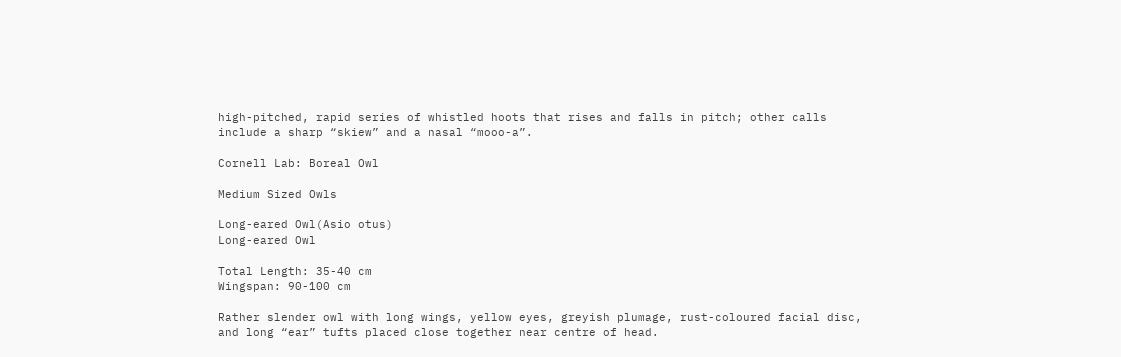high-pitched, rapid series of whistled hoots that rises and falls in pitch; other calls include a sharp “skiew” and a nasal “mooo-a”.

Cornell Lab: Boreal Owl

Medium Sized Owls

Long-eared Owl(Asio otus)
Long-eared Owl

Total Length: 35-40 cm
Wingspan: 90-100 cm

Rather slender owl with long wings, yellow eyes, greyish plumage, rust-coloured facial disc, and long “ear” tufts placed close together near centre of head.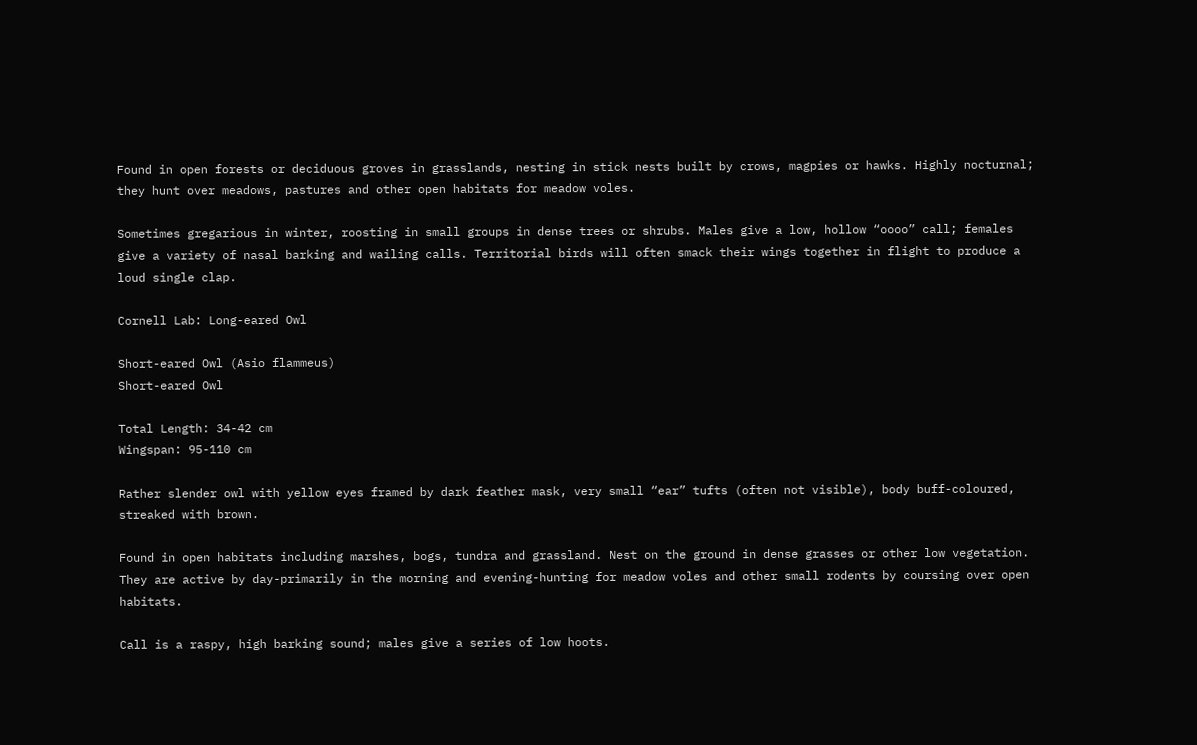Found in open forests or deciduous groves in grasslands, nesting in stick nests built by crows, magpies or hawks. Highly nocturnal; they hunt over meadows, pastures and other open habitats for meadow voles.

Sometimes gregarious in winter, roosting in small groups in dense trees or shrubs. Males give a low, hollow “oooo” call; females give a variety of nasal barking and wailing calls. Territorial birds will often smack their wings together in flight to produce a loud single clap.

Cornell Lab: Long-eared Owl

Short-eared Owl (Asio flammeus)
Short-eared Owl

Total Length: 34-42 cm
Wingspan: 95-110 cm

Rather slender owl with yellow eyes framed by dark feather mask, very small “ear” tufts (often not visible), body buff-coloured, streaked with brown.

Found in open habitats including marshes, bogs, tundra and grassland. Nest on the ground in dense grasses or other low vegetation. They are active by day-primarily in the morning and evening-hunting for meadow voles and other small rodents by coursing over open habitats.

Call is a raspy, high barking sound; males give a series of low hoots.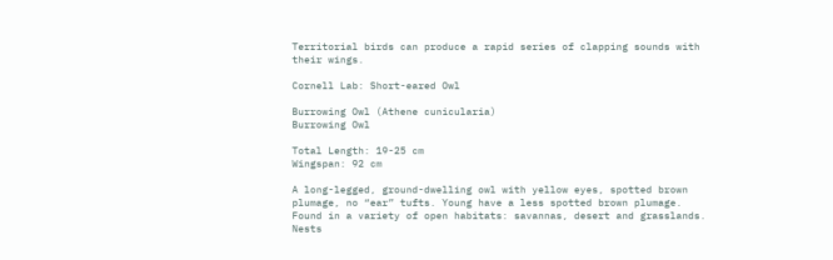Territorial birds can produce a rapid series of clapping sounds with their wings.

Cornell Lab: Short-eared Owl

Burrowing Owl (Athene cunicularia)
Burrowing Owl

Total Length: 19-25 cm
Wingspan: 92 cm

A long-legged, ground-dwelling owl with yellow eyes, spotted brown plumage, no “ear” tufts. Young have a less spotted brown plumage. Found in a variety of open habitats: savannas, desert and grasslands. Nests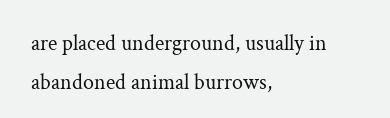are placed underground, usually in abandoned animal burrows,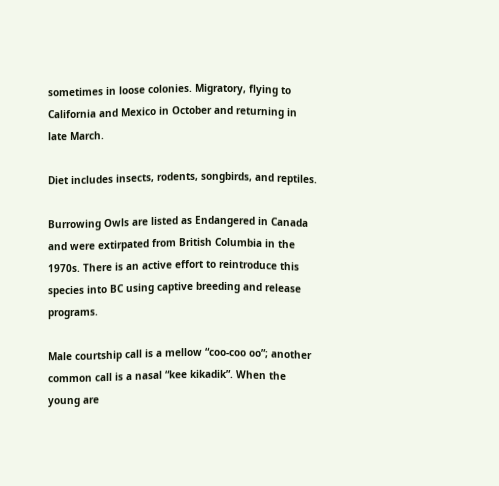sometimes in loose colonies. Migratory, flying to California and Mexico in October and returning in late March.

Diet includes insects, rodents, songbirds, and reptiles.

Burrowing Owls are listed as Endangered in Canada and were extirpated from British Columbia in the 1970s. There is an active effort to reintroduce this species into BC using captive breeding and release programs.

Male courtship call is a mellow “coo-coo oo”; another common call is a nasal “kee kikadik”. When the young are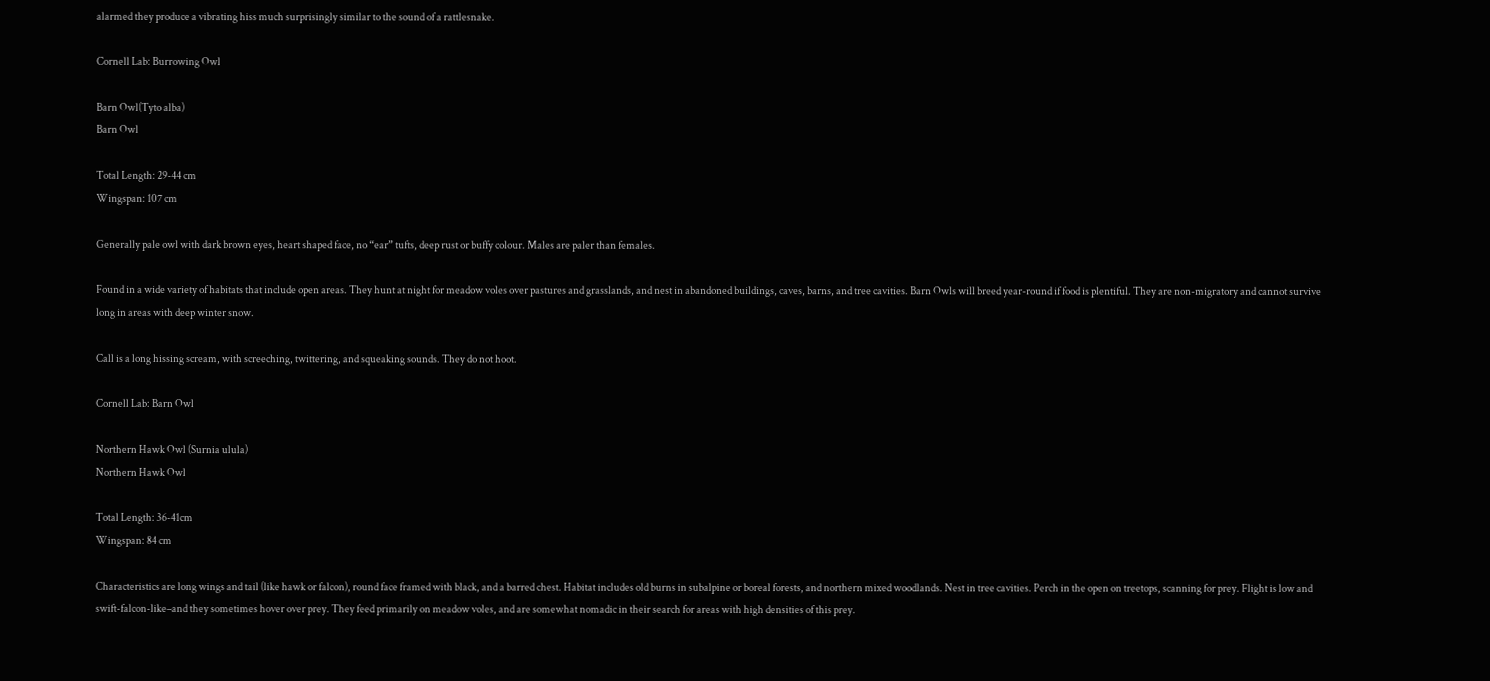alarmed they produce a vibrating hiss much surprisingly similar to the sound of a rattlesnake.

Cornell Lab: Burrowing Owl

Barn Owl(Tyto alba)
Barn Owl

Total Length: 29-44 cm
Wingspan: 107 cm

Generally pale owl with dark brown eyes, heart shaped face, no “ear” tufts, deep rust or buffy colour. Males are paler than females.

Found in a wide variety of habitats that include open areas. They hunt at night for meadow voles over pastures and grasslands, and nest in abandoned buildings, caves, barns, and tree cavities. Barn Owls will breed year-round if food is plentiful. They are non-migratory and cannot survive long in areas with deep winter snow.

Call is a long hissing scream, with screeching, twittering, and squeaking sounds. They do not hoot.

Cornell Lab: Barn Owl

Northern Hawk Owl (Surnia ulula)
Northern Hawk Owl

Total Length: 36-41cm
Wingspan: 84 cm

Characteristics are long wings and tail (like hawk or falcon), round face framed with black, and a barred chest. Habitat includes old burns in subalpine or boreal forests, and northern mixed woodlands. Nest in tree cavities. Perch in the open on treetops, scanning for prey. Flight is low and swift-falcon-like–and they sometimes hover over prey. They feed primarily on meadow voles, and are somewhat nomadic in their search for areas with high densities of this prey.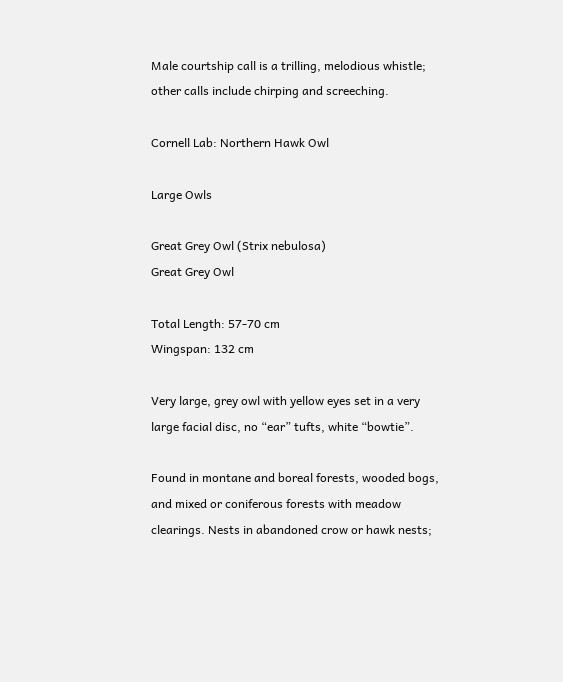Male courtship call is a trilling, melodious whistle; other calls include chirping and screeching.

Cornell Lab: Northern Hawk Owl

Large Owls

Great Grey Owl (Strix nebulosa)
Great Grey Owl

Total Length: 57-70 cm
Wingspan: 132 cm

Very large, grey owl with yellow eyes set in a very large facial disc, no “ear” tufts, white “bowtie”.

Found in montane and boreal forests, wooded bogs, and mixed or coniferous forests with meadow clearings. Nests in abandoned crow or hawk nests;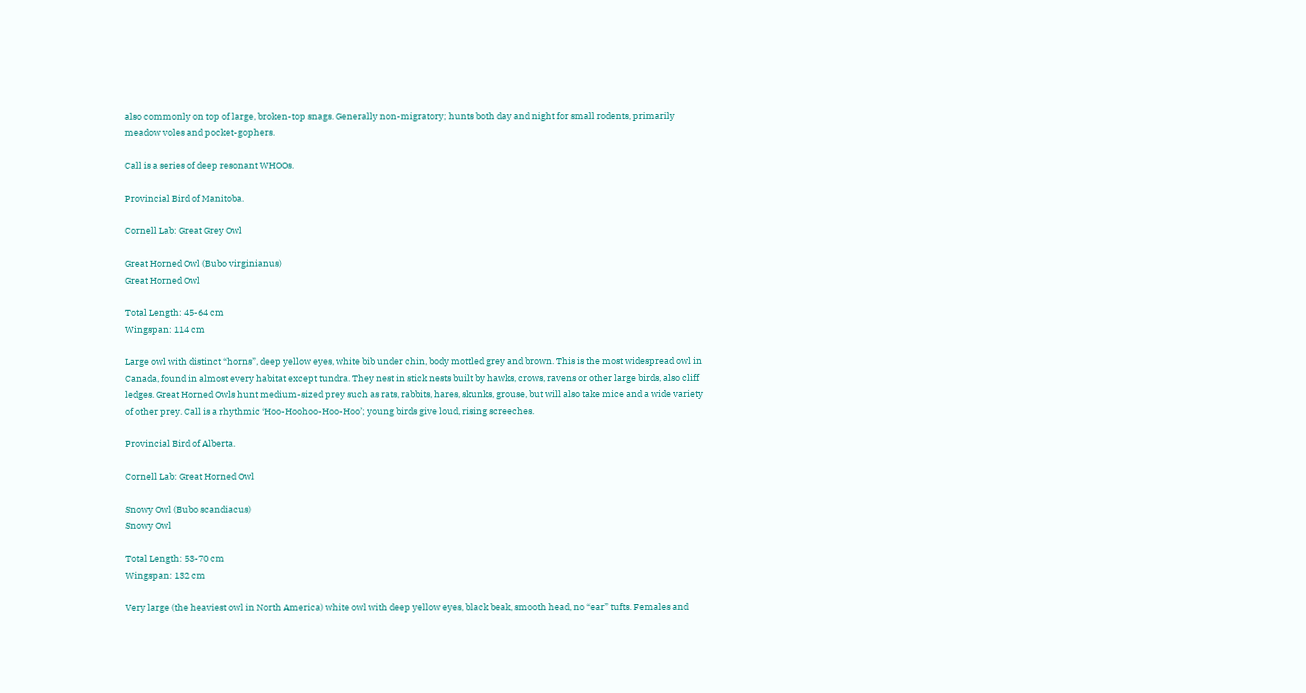also commonly on top of large, broken-top snags. Generally non-migratory; hunts both day and night for small rodents, primarily meadow voles and pocket-gophers.

Call is a series of deep resonant WHOOs.

Provincial Bird of Manitoba.

Cornell Lab: Great Grey Owl

Great Horned Owl (Bubo virginianus)
Great Horned Owl

Total Length: 45-64 cm
Wingspan: 114 cm

Large owl with distinct “horns”, deep yellow eyes, white bib under chin, body mottled grey and brown. This is the most widespread owl in Canada, found in almost every habitat except tundra. They nest in stick nests built by hawks, crows, ravens or other large birds, also cliff ledges. Great Horned Owls hunt medium-sized prey such as rats, rabbits, hares, skunks, grouse, but will also take mice and a wide variety of other prey. Call is a rhythmic ‘Hoo-Hoohoo-Hoo-Hoo’; young birds give loud, rising screeches.

Provincial Bird of Alberta.

Cornell Lab: Great Horned Owl

Snowy Owl (Bubo scandiacus)
Snowy Owl

Total Length: 53-70 cm
Wingspan: 132 cm

Very large (the heaviest owl in North America) white owl with deep yellow eyes, black beak, smooth head, no “ear” tufts. Females and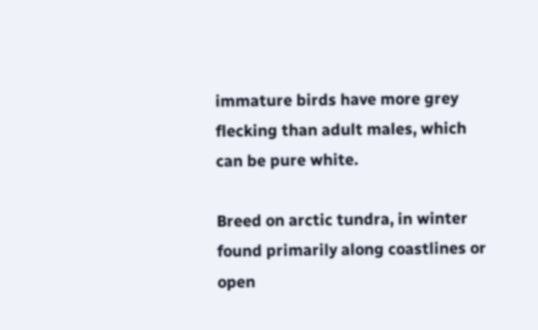immature birds have more grey flecking than adult males, which can be pure white.

Breed on arctic tundra, in winter found primarily along coastlines or open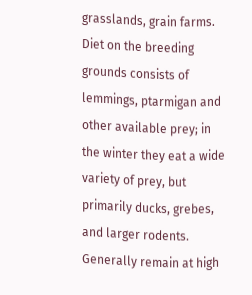grasslands, grain farms. Diet on the breeding grounds consists of lemmings, ptarmigan and other available prey; in the winter they eat a wide variety of prey, but primarily ducks, grebes, and larger rodents. Generally remain at high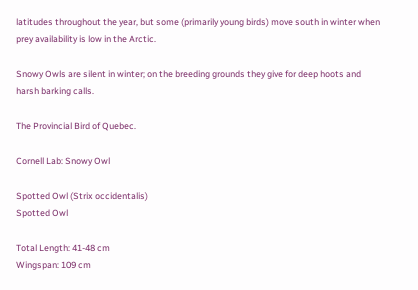latitudes throughout the year, but some (primarily young birds) move south in winter when prey availability is low in the Arctic.

Snowy Owls are silent in winter; on the breeding grounds they give for deep hoots and harsh barking calls.

The Provincial Bird of Quebec.

Cornell Lab: Snowy Owl

Spotted Owl (Strix occidentalis)
Spotted Owl

Total Length: 41-48 cm
Wingspan: 109 cm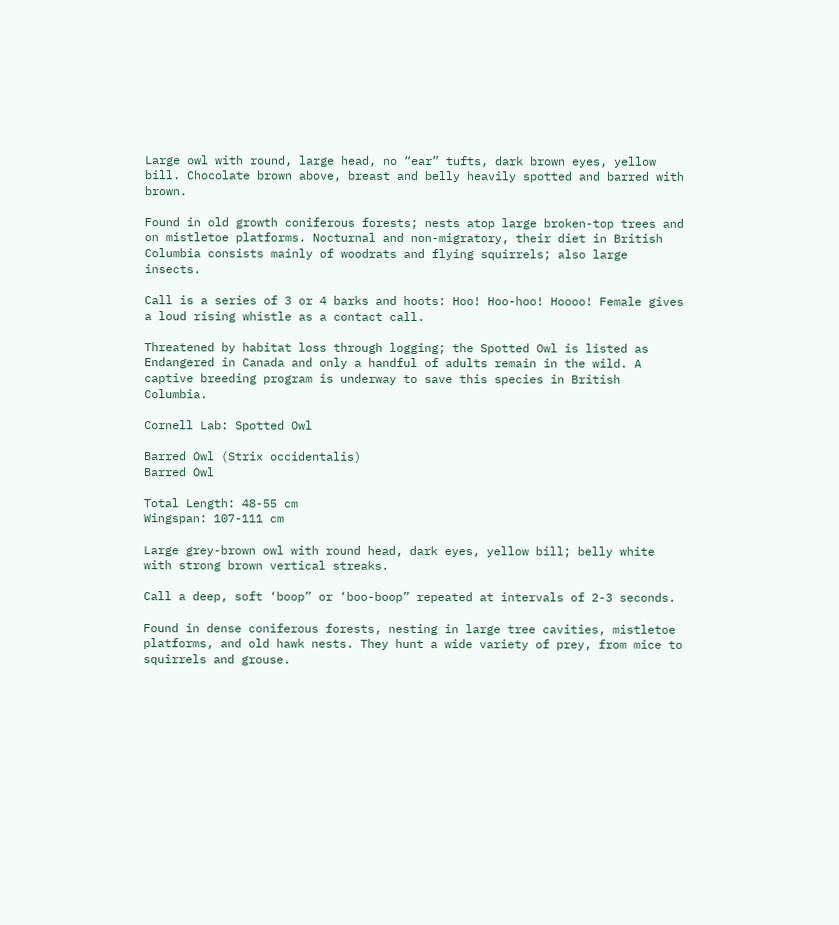Large owl with round, large head, no “ear” tufts, dark brown eyes, yellow bill. Chocolate brown above, breast and belly heavily spotted and barred with brown.

Found in old growth coniferous forests; nests atop large broken-top trees and on mistletoe platforms. Nocturnal and non-migratory, their diet in British Columbia consists mainly of woodrats and flying squirrels; also large insects.

Call is a series of 3 or 4 barks and hoots: Hoo! Hoo-hoo! Hoooo! Female gives a loud rising whistle as a contact call.

Threatened by habitat loss through logging; the Spotted Owl is listed as Endangered in Canada and only a handful of adults remain in the wild. A captive breeding program is underway to save this species in British Columbia.

Cornell Lab: Spotted Owl

Barred Owl (Strix occidentalis)
Barred Owl

Total Length: 48-55 cm
Wingspan: 107-111 cm

Large grey-brown owl with round head, dark eyes, yellow bill; belly white with strong brown vertical streaks.

Call a deep, soft ‘boop” or ‘boo-boop” repeated at intervals of 2-3 seconds.

Found in dense coniferous forests, nesting in large tree cavities, mistletoe platforms, and old hawk nests. They hunt a wide variety of prey, from mice to squirrels and grouse.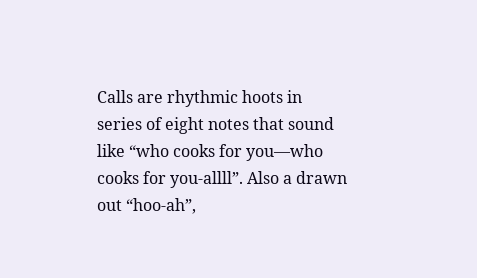Calls are rhythmic hoots in series of eight notes that sound like “who cooks for you—who cooks for you-allll”. Also a drawn out “hoo-ah”,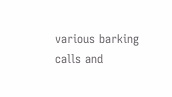various barking calls and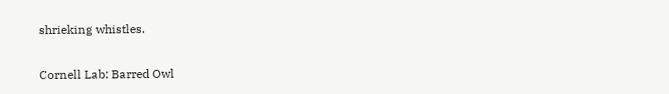shrieking whistles.

Cornell Lab: Barred Owl